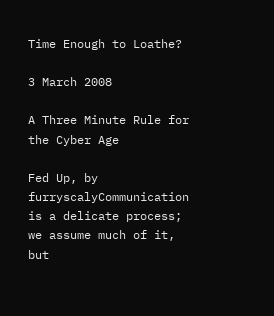Time Enough to Loathe?

3 March 2008

A Three Minute Rule for the Cyber Age

Fed Up, by furryscalyCommunication is a delicate process; we assume much of it, but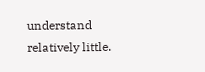understand relatively little.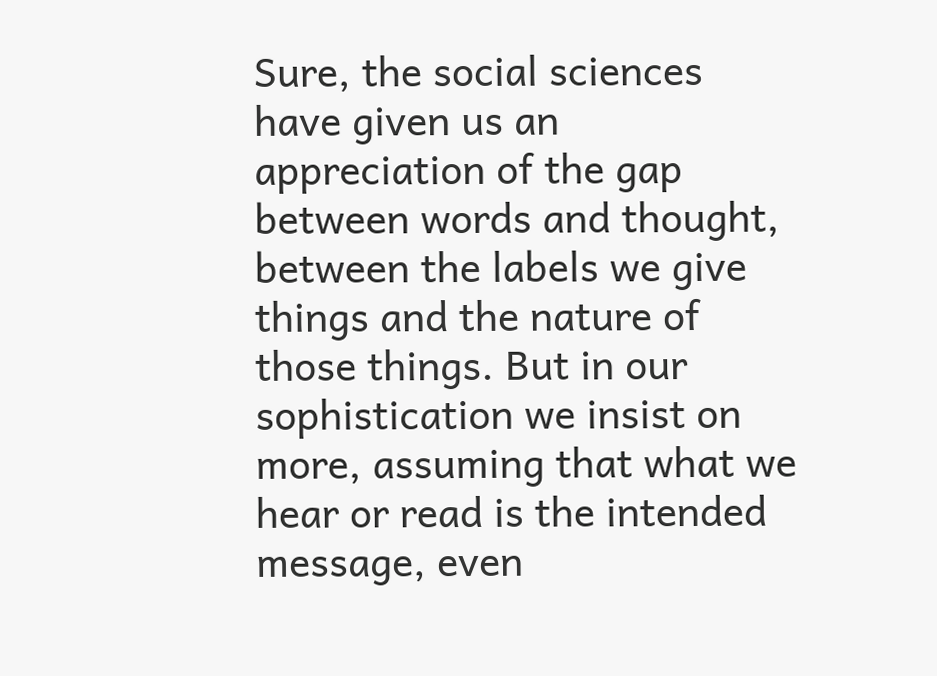Sure, the social sciences have given us an appreciation of the gap between words and thought, between the labels we give things and the nature of those things. But in our sophistication we insist on more, assuming that what we hear or read is the intended message, even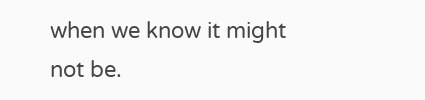when we know it might not be.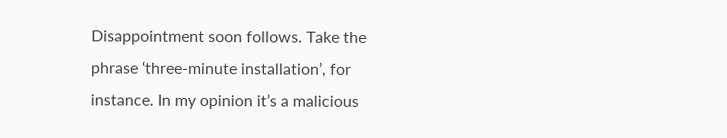Disappointment soon follows. Take the phrase ‘three-minute installation’, for instance. In my opinion it’s a malicious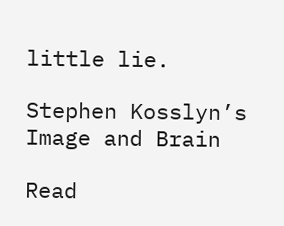little lie.

Stephen Kosslyn’s Image and Brain

Read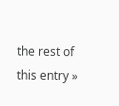the rest of this entry »